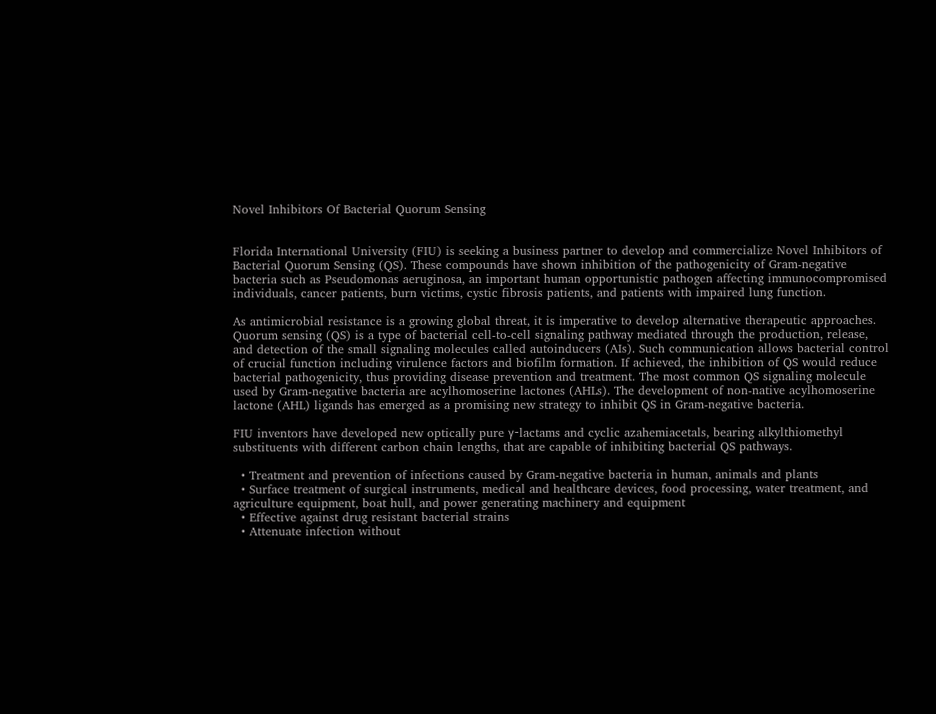Novel Inhibitors Of Bacterial Quorum Sensing


Florida International University (FIU) is seeking a business partner to develop and commercialize Novel Inhibitors of Bacterial Quorum Sensing (QS). These compounds have shown inhibition of the pathogenicity of Gram-negative bacteria such as Pseudomonas aeruginosa, an important human opportunistic pathogen affecting immunocompromised individuals, cancer patients, burn victims, cystic fibrosis patients, and patients with impaired lung function.

As antimicrobial resistance is a growing global threat, it is imperative to develop alternative therapeutic approaches. Quorum sensing (QS) is a type of bacterial cell-to-cell signaling pathway mediated through the production, release, and detection of the small signaling molecules called autoinducers (AIs). Such communication allows bacterial control of crucial function including virulence factors and biofilm formation. If achieved, the inhibition of QS would reduce bacterial pathogenicity, thus providing disease prevention and treatment. The most common QS signaling molecule used by Gram-negative bacteria are acylhomoserine lactones (AHLs). The development of non-native acylhomoserine lactone (AHL) ligands has emerged as a promising new strategy to inhibit QS in Gram-negative bacteria.

FIU inventors have developed new optically pure γ-lactams and cyclic azahemiacetals, bearing alkylthiomethyl substituents with different carbon chain lengths, that are capable of inhibiting bacterial QS pathways.

  • Treatment and prevention of infections caused by Gram-negative bacteria in human, animals and plants
  • Surface treatment of surgical instruments, medical and healthcare devices, food processing, water treatment, and agriculture equipment, boat hull, and power generating machinery and equipment
  • Effective against drug resistant bacterial strains
  • Attenuate infection without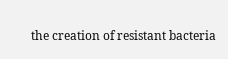the creation of resistant bacteria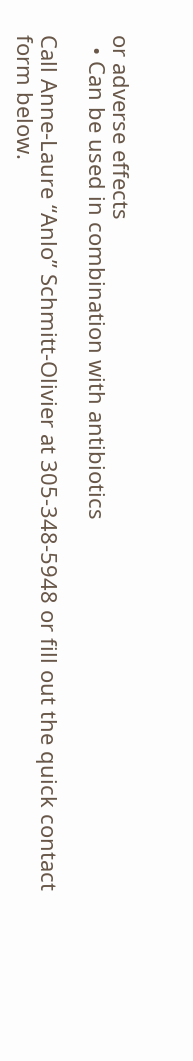or adverse effects
  • Can be used in combination with antibiotics

Call Anne-Laure “Anlo” Schmitt-Olivier at 305-348-5948 or fill out the quick contact form below.